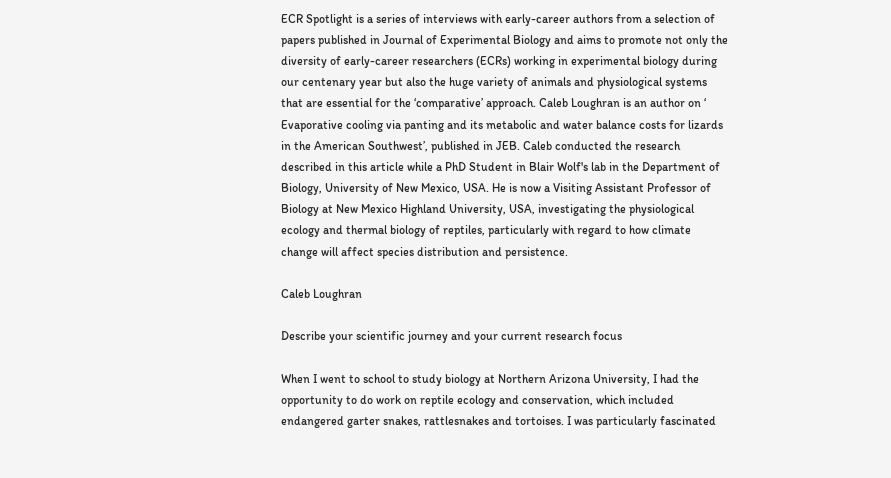ECR Spotlight is a series of interviews with early-career authors from a selection of papers published in Journal of Experimental Biology and aims to promote not only the diversity of early-career researchers (ECRs) working in experimental biology during our centenary year but also the huge variety of animals and physiological systems that are essential for the ‘comparative’ approach. Caleb Loughran is an author on ‘ Evaporative cooling via panting and its metabolic and water balance costs for lizards in the American Southwest’, published in JEB. Caleb conducted the research described in this article while a PhD Student in Blair Wolf's lab in the Department of Biology, University of New Mexico, USA. He is now a Visiting Assistant Professor of Biology at New Mexico Highland University, USA, investigating the physiological ecology and thermal biology of reptiles, particularly with regard to how climate change will affect species distribution and persistence.

Caleb Loughran

Describe your scientific journey and your current research focus

When I went to school to study biology at Northern Arizona University, I had the opportunity to do work on reptile ecology and conservation, which included endangered garter snakes, rattlesnakes and tortoises. I was particularly fascinated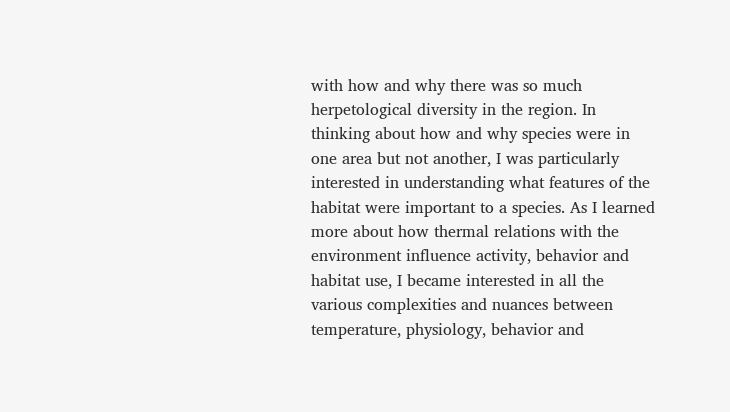with how and why there was so much herpetological diversity in the region. In thinking about how and why species were in one area but not another, I was particularly interested in understanding what features of the habitat were important to a species. As I learned more about how thermal relations with the environment influence activity, behavior and habitat use, I became interested in all the various complexities and nuances between temperature, physiology, behavior and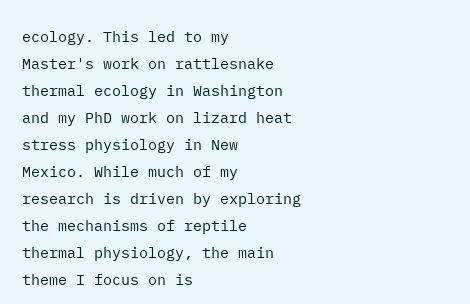ecology. This led to my Master's work on rattlesnake thermal ecology in Washington and my PhD work on lizard heat stress physiology in New Mexico. While much of my research is driven by exploring the mechanisms of reptile thermal physiology, the main theme I focus on is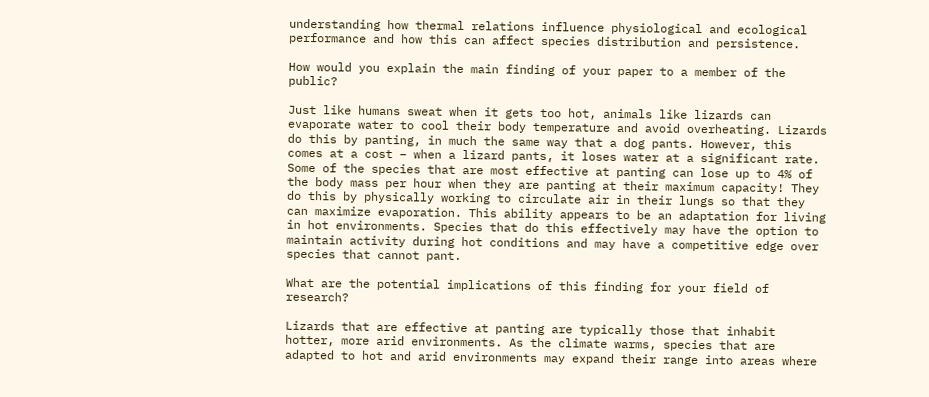understanding how thermal relations influence physiological and ecological performance and how this can affect species distribution and persistence.

How would you explain the main finding of your paper to a member of the public?

Just like humans sweat when it gets too hot, animals like lizards can evaporate water to cool their body temperature and avoid overheating. Lizards do this by panting, in much the same way that a dog pants. However, this comes at a cost – when a lizard pants, it loses water at a significant rate. Some of the species that are most effective at panting can lose up to 4% of the body mass per hour when they are panting at their maximum capacity! They do this by physically working to circulate air in their lungs so that they can maximize evaporation. This ability appears to be an adaptation for living in hot environments. Species that do this effectively may have the option to maintain activity during hot conditions and may have a competitive edge over species that cannot pant.

What are the potential implications of this finding for your field of research?

Lizards that are effective at panting are typically those that inhabit hotter, more arid environments. As the climate warms, species that are adapted to hot and arid environments may expand their range into areas where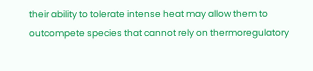their ability to tolerate intense heat may allow them to outcompete species that cannot rely on thermoregulatory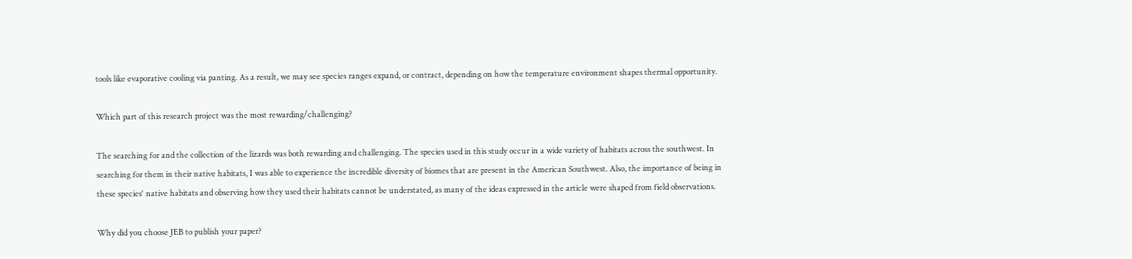tools like evaporative cooling via panting. As a result, we may see species ranges expand, or contract, depending on how the temperature environment shapes thermal opportunity.

Which part of this research project was the most rewarding/challenging?

The searching for and the collection of the lizards was both rewarding and challenging. The species used in this study occur in a wide variety of habitats across the southwest. In searching for them in their native habitats, I was able to experience the incredible diversity of biomes that are present in the American Southwest. Also, the importance of being in these species' native habitats and observing how they used their habitats cannot be understated, as many of the ideas expressed in the article were shaped from field observations.

Why did you choose JEB to publish your paper?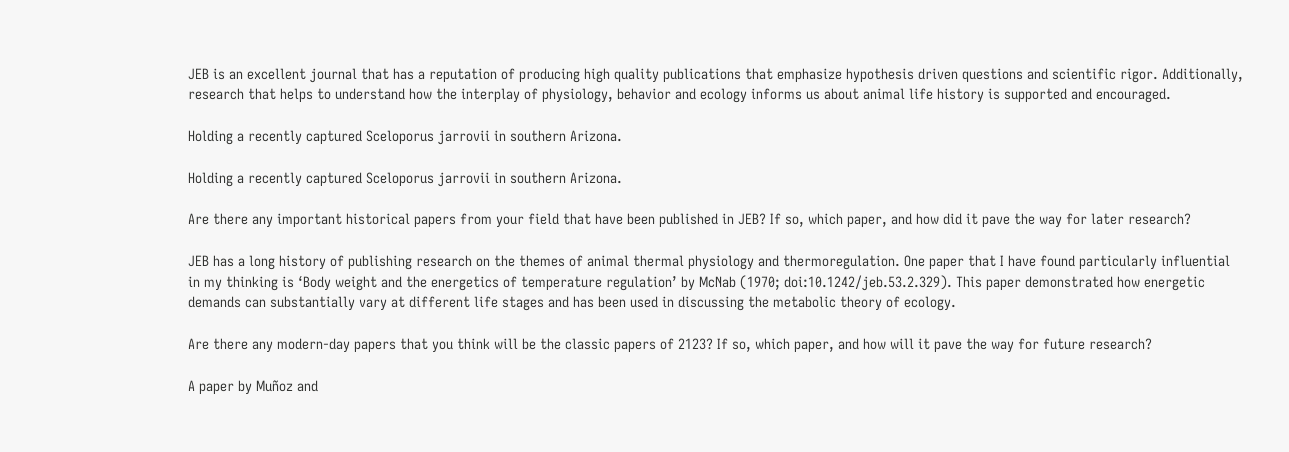JEB is an excellent journal that has a reputation of producing high quality publications that emphasize hypothesis driven questions and scientific rigor. Additionally, research that helps to understand how the interplay of physiology, behavior and ecology informs us about animal life history is supported and encouraged.

Holding a recently captured Sceloporus jarrovii in southern Arizona.

Holding a recently captured Sceloporus jarrovii in southern Arizona.

Are there any important historical papers from your field that have been published in JEB? If so, which paper, and how did it pave the way for later research?

JEB has a long history of publishing research on the themes of animal thermal physiology and thermoregulation. One paper that I have found particularly influential in my thinking is ‘Body weight and the energetics of temperature regulation’ by McNab (1970; doi:10.1242/jeb.53.2.329). This paper demonstrated how energetic demands can substantially vary at different life stages and has been used in discussing the metabolic theory of ecology.

Are there any modern-day papers that you think will be the classic papers of 2123? If so, which paper, and how will it pave the way for future research?

A paper by Muñoz and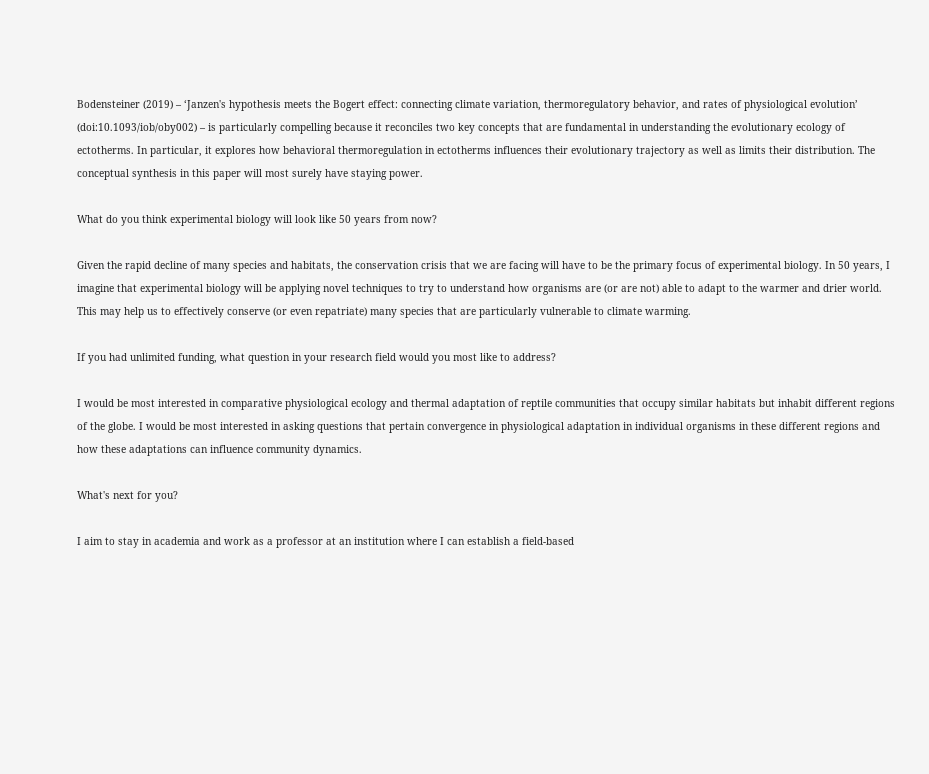Bodensteiner (2019) – ‘Janzen's hypothesis meets the Bogert effect: connecting climate variation, thermoregulatory behavior, and rates of physiological evolution’ (doi:10.1093/iob/oby002) – is particularly compelling because it reconciles two key concepts that are fundamental in understanding the evolutionary ecology of ectotherms. In particular, it explores how behavioral thermoregulation in ectotherms influences their evolutionary trajectory as well as limits their distribution. The conceptual synthesis in this paper will most surely have staying power.

What do you think experimental biology will look like 50 years from now?

Given the rapid decline of many species and habitats, the conservation crisis that we are facing will have to be the primary focus of experimental biology. In 50 years, I imagine that experimental biology will be applying novel techniques to try to understand how organisms are (or are not) able to adapt to the warmer and drier world. This may help us to effectively conserve (or even repatriate) many species that are particularly vulnerable to climate warming.

If you had unlimited funding, what question in your research field would you most like to address?

I would be most interested in comparative physiological ecology and thermal adaptation of reptile communities that occupy similar habitats but inhabit different regions of the globe. I would be most interested in asking questions that pertain convergence in physiological adaptation in individual organisms in these different regions and how these adaptations can influence community dynamics.

What's next for you?

I aim to stay in academia and work as a professor at an institution where I can establish a field-based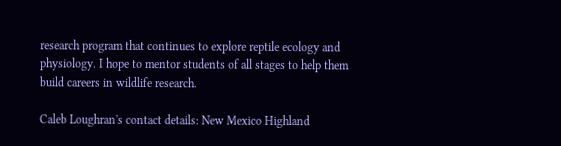research program that continues to explore reptile ecology and physiology. I hope to mentor students of all stages to help them build careers in wildlife research.

Caleb Loughran's contact details: New Mexico Highland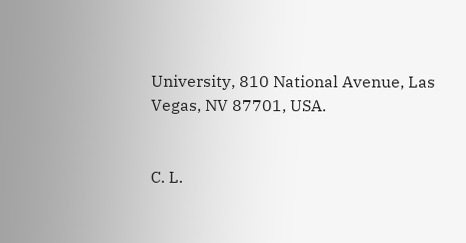University, 810 National Avenue, Las Vegas, NV 87701, USA.


C. L.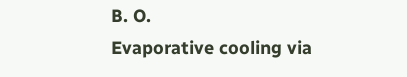B. O.
Evaporative cooling via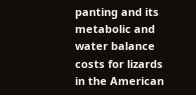panting and its metabolic and water balance costs for lizards in the American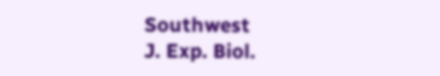Southwest
J. Exp. Biol.